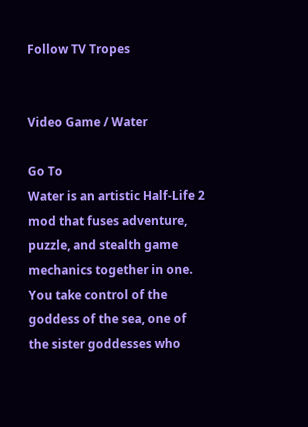Follow TV Tropes


Video Game / Water

Go To
Water is an artistic Half-Life 2 mod that fuses adventure, puzzle, and stealth game mechanics together in one. You take control of the goddess of the sea, one of the sister goddesses who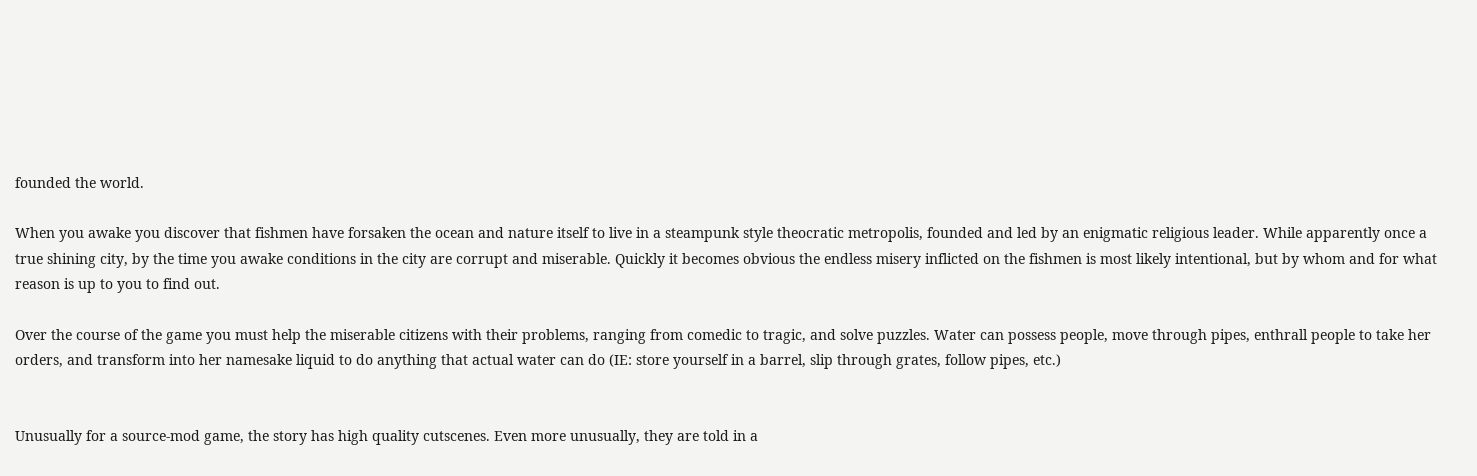founded the world.

When you awake you discover that fishmen have forsaken the ocean and nature itself to live in a steampunk style theocratic metropolis, founded and led by an enigmatic religious leader. While apparently once a true shining city, by the time you awake conditions in the city are corrupt and miserable. Quickly it becomes obvious the endless misery inflicted on the fishmen is most likely intentional, but by whom and for what reason is up to you to find out.

Over the course of the game you must help the miserable citizens with their problems, ranging from comedic to tragic, and solve puzzles. Water can possess people, move through pipes, enthrall people to take her orders, and transform into her namesake liquid to do anything that actual water can do (IE: store yourself in a barrel, slip through grates, follow pipes, etc.)


Unusually for a source-mod game, the story has high quality cutscenes. Even more unusually, they are told in a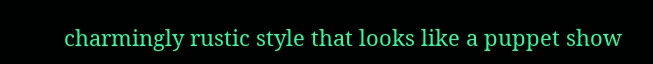charmingly rustic style that looks like a puppet show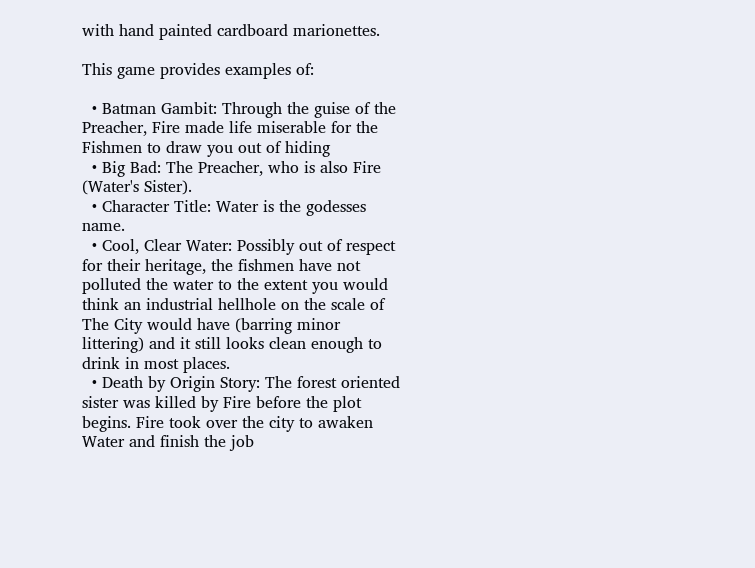with hand painted cardboard marionettes.

This game provides examples of:

  • Batman Gambit: Through the guise of the Preacher, Fire made life miserable for the Fishmen to draw you out of hiding
  • Big Bad: The Preacher, who is also Fire (Water's Sister).
  • Character Title: Water is the godesses name.
  • Cool, Clear Water: Possibly out of respect for their heritage, the fishmen have not polluted the water to the extent you would think an industrial hellhole on the scale of The City would have (barring minor littering) and it still looks clean enough to drink in most places.
  • Death by Origin Story: The forest oriented sister was killed by Fire before the plot begins. Fire took over the city to awaken Water and finish the job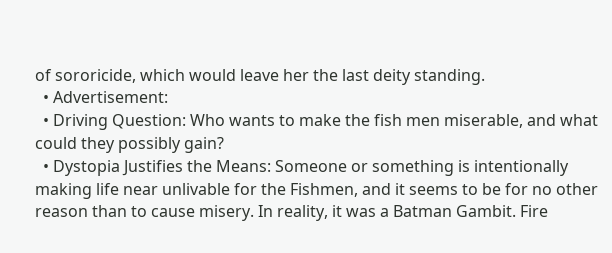of sororicide, which would leave her the last deity standing.
  • Advertisement:
  • Driving Question: Who wants to make the fish men miserable, and what could they possibly gain?
  • Dystopia Justifies the Means: Someone or something is intentionally making life near unlivable for the Fishmen, and it seems to be for no other reason than to cause misery. In reality, it was a Batman Gambit. Fire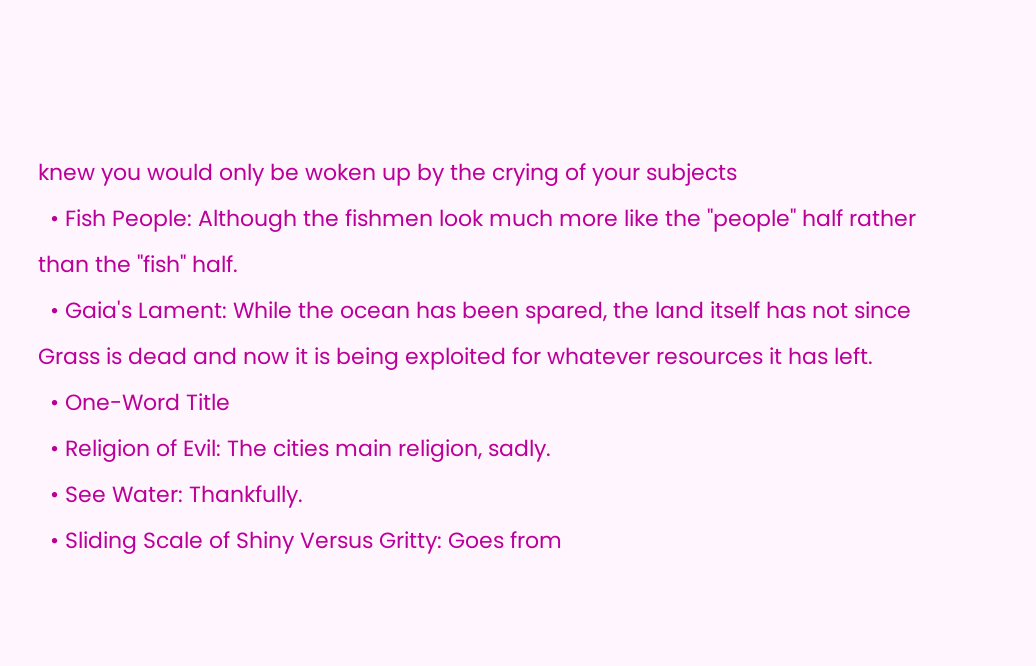knew you would only be woken up by the crying of your subjects
  • Fish People: Although the fishmen look much more like the "people" half rather than the "fish" half.
  • Gaia's Lament: While the ocean has been spared, the land itself has not since Grass is dead and now it is being exploited for whatever resources it has left.
  • One-Word Title
  • Religion of Evil: The cities main religion, sadly.
  • See Water: Thankfully.
  • Sliding Scale of Shiny Versus Gritty: Goes from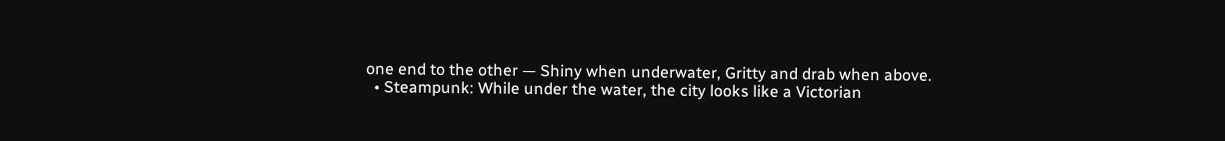one end to the other — Shiny when underwater, Gritty and drab when above.
  • Steampunk: While under the water, the city looks like a Victorian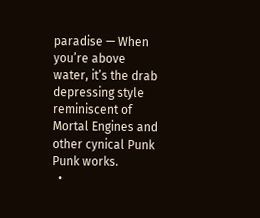paradise — When you’re above water, it’s the drab depressing style reminiscent of Mortal Engines and other cynical Punk Punk works.
  •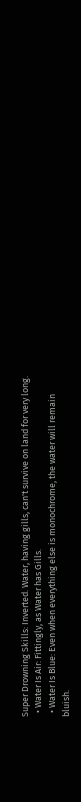Super Drowning Skills: Inverted. Water, having gills, can't survive on land for very long.
  • Water Is Air: Fittingly, as Water has Gills.
  • Water Is Blue: Even when everything else is monochrome, the water will remain bluish.